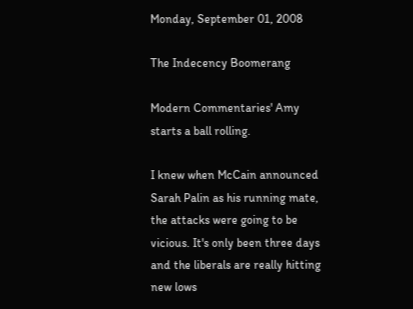Monday, September 01, 2008

The Indecency Boomerang

Modern Commentaries' Amy starts a ball rolling.

I knew when McCain announced Sarah Palin as his running mate, the attacks were going to be vicious. It's only been three days and the liberals are really hitting new lows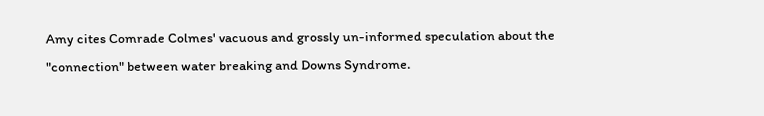Amy cites Comrade Colmes' vacuous and grossly un-informed speculation about the "connection" between water breaking and Downs Syndrome.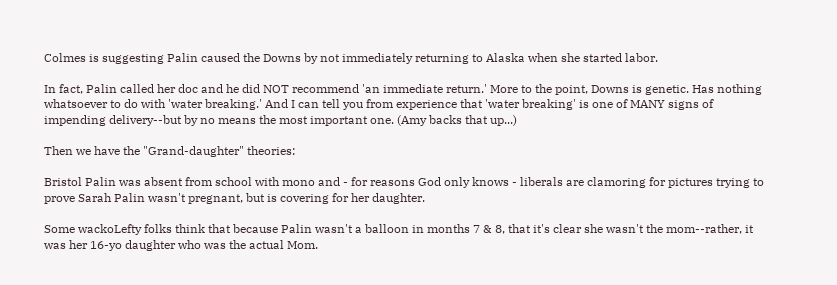Colmes is suggesting Palin caused the Downs by not immediately returning to Alaska when she started labor.

In fact, Palin called her doc and he did NOT recommend 'an immediate return.' More to the point, Downs is genetic. Has nothing whatsoever to do with 'water breaking.' And I can tell you from experience that 'water breaking' is one of MANY signs of impending delivery--but by no means the most important one. (Amy backs that up...)

Then we have the "Grand-daughter" theories:

Bristol Palin was absent from school with mono and - for reasons God only knows - liberals are clamoring for pictures trying to prove Sarah Palin wasn't pregnant, but is covering for her daughter.

Some wackoLefty folks think that because Palin wasn't a balloon in months 7 & 8, that it's clear she wasn't the mom--rather, it was her 16-yo daughter who was the actual Mom.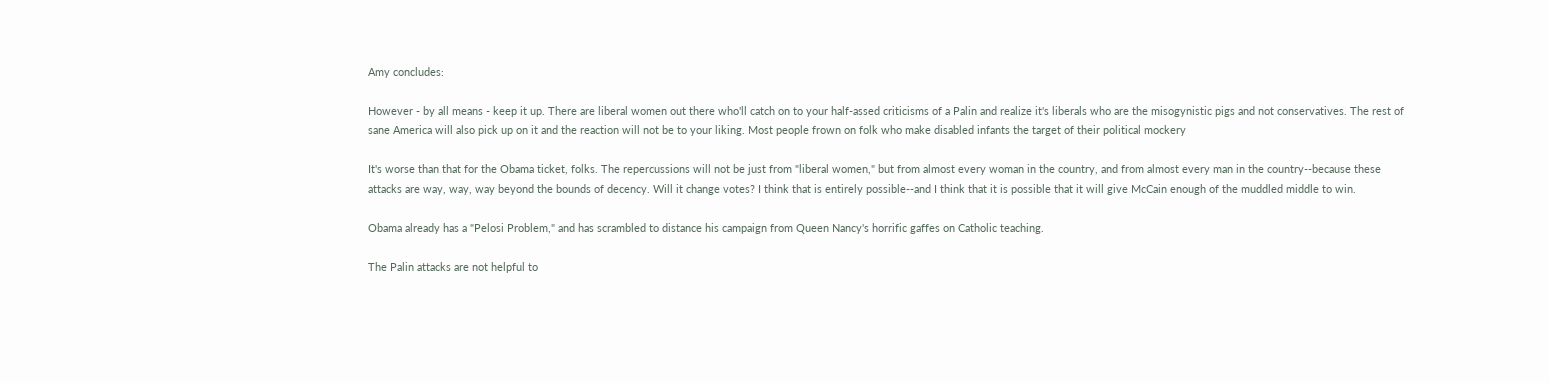Amy concludes:

However - by all means - keep it up. There are liberal women out there who'll catch on to your half-assed criticisms of a Palin and realize it's liberals who are the misogynistic pigs and not conservatives. The rest of sane America will also pick up on it and the reaction will not be to your liking. Most people frown on folk who make disabled infants the target of their political mockery

It's worse than that for the Obama ticket, folks. The repercussions will not be just from "liberal women," but from almost every woman in the country, and from almost every man in the country--because these attacks are way, way, way beyond the bounds of decency. Will it change votes? I think that is entirely possible--and I think that it is possible that it will give McCain enough of the muddled middle to win.

Obama already has a "Pelosi Problem," and has scrambled to distance his campaign from Queen Nancy's horrific gaffes on Catholic teaching.

The Palin attacks are not helpful to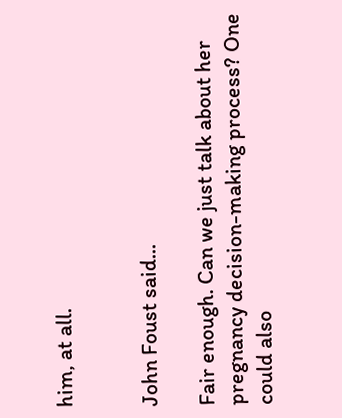him, at all.


John Foust said...

Fair enough. Can we just talk about her pregnancy decision-making process? One could also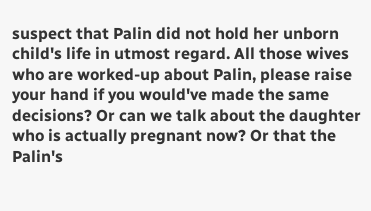suspect that Palin did not hold her unborn child's life in utmost regard. All those wives who are worked-up about Palin, please raise your hand if you would've made the same decisions? Or can we talk about the daughter who is actually pregnant now? Or that the Palin's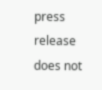press release does not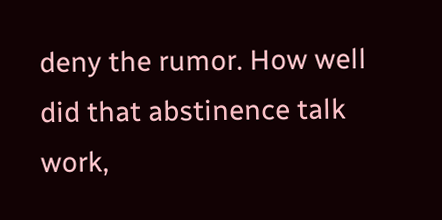deny the rumor. How well did that abstinence talk work,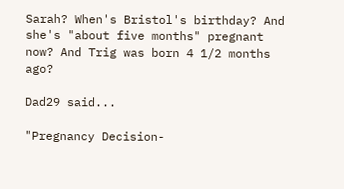Sarah? When's Bristol's birthday? And she's "about five months" pregnant now? And Trig was born 4 1/2 months ago?

Dad29 said...

"Pregnancy Decision-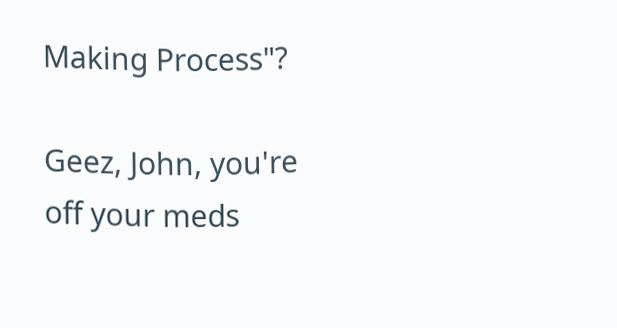Making Process"?

Geez, John, you're off your meds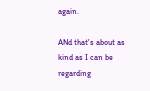again.

ANd that's about as kind as I can be regarding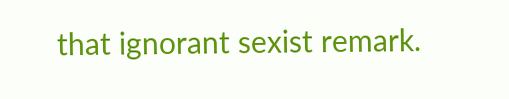that ignorant sexist remark.